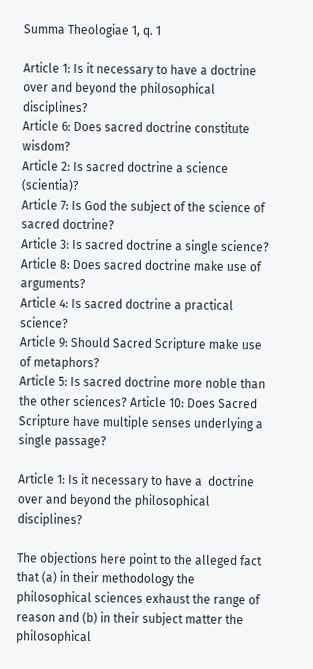Summa Theologiae 1, q. 1

Article 1: Is it necessary to have a doctrine over and beyond the philosophical disciplines?
Article 6: Does sacred doctrine constitute wisdom?
Article 2: Is sacred doctrine a science (scientia)?
Article 7: Is God the subject of the science of sacred doctrine?
Article 3: Is sacred doctrine a single science?
Article 8: Does sacred doctrine make use of arguments?
Article 4: Is sacred doctrine a practical science?
Article 9: Should Sacred Scripture make use of metaphors?
Article 5: Is sacred doctrine more noble than the other sciences? Article 10: Does Sacred Scripture have multiple senses underlying a single passage?

Article 1: Is it necessary to have a  doctrine over and beyond the philosophical disciplines?

The objections here point to the alleged fact that (a) in their methodology the philosophical sciences exhaust the range of reason and (b) in their subject matter the philosophical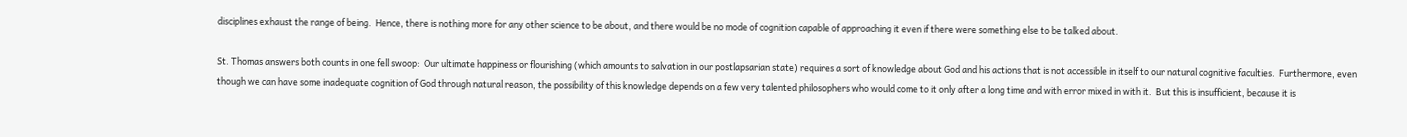disciplines exhaust the range of being.  Hence, there is nothing more for any other science to be about, and there would be no mode of cognition capable of approaching it even if there were something else to be talked about.

St. Thomas answers both counts in one fell swoop:  Our ultimate happiness or flourishing (which amounts to salvation in our postlapsarian state) requires a sort of knowledge about God and his actions that is not accessible in itself to our natural cognitive faculties.  Furthermore, even though we can have some inadequate cognition of God through natural reason, the possibility of this knowledge depends on a few very talented philosophers who would come to it only after a long time and with error mixed in with it.  But this is insufficient, because it is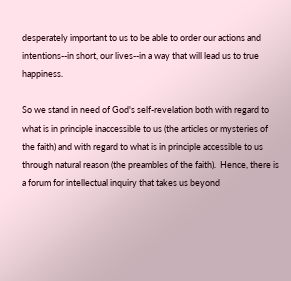desperately important to us to be able to order our actions and intentions--in short, our lives--in a way that will lead us to true happiness.

So we stand in need of God's self-revelation both with regard to what is in principle inaccessible to us (the articles or mysteries of the faith) and with regard to what is in principle accessible to us through natural reason (the preambles of the faith).  Hence, there is a forum for intellectual inquiry that takes us beyond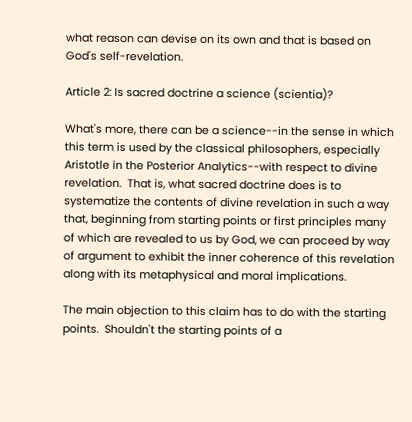what reason can devise on its own and that is based on God's self-revelation.

Article 2: Is sacred doctrine a science (scientia)?

What's more, there can be a science--in the sense in which this term is used by the classical philosophers, especially Aristotle in the Posterior Analytics--with respect to divine revelation.  That is, what sacred doctrine does is to systematize the contents of divine revelation in such a way that, beginning from starting points or first principles many of which are revealed to us by God, we can proceed by way of argument to exhibit the inner coherence of this revelation along with its metaphysical and moral implications.

The main objection to this claim has to do with the starting points.  Shouldn't the starting points of a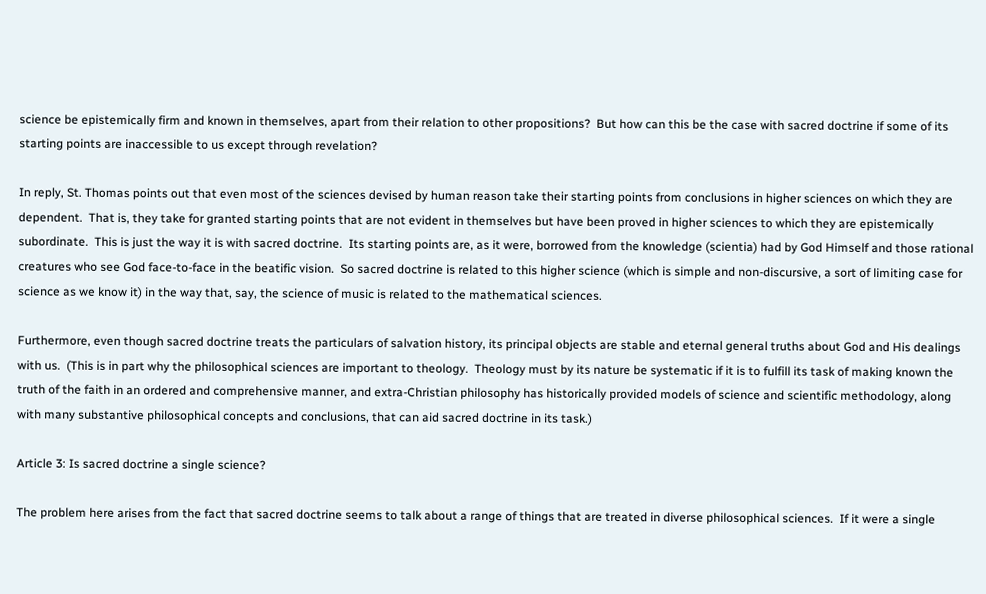science be epistemically firm and known in themselves, apart from their relation to other propositions?  But how can this be the case with sacred doctrine if some of its starting points are inaccessible to us except through revelation?

In reply, St. Thomas points out that even most of the sciences devised by human reason take their starting points from conclusions in higher sciences on which they are dependent.  That is, they take for granted starting points that are not evident in themselves but have been proved in higher sciences to which they are epistemically subordinate.  This is just the way it is with sacred doctrine.  Its starting points are, as it were, borrowed from the knowledge (scientia) had by God Himself and those rational creatures who see God face-to-face in the beatific vision.  So sacred doctrine is related to this higher science (which is simple and non-discursive, a sort of limiting case for science as we know it) in the way that, say, the science of music is related to the mathematical sciences.

Furthermore, even though sacred doctrine treats the particulars of salvation history, its principal objects are stable and eternal general truths about God and His dealings with us.  (This is in part why the philosophical sciences are important to theology.  Theology must by its nature be systematic if it is to fulfill its task of making known the truth of the faith in an ordered and comprehensive manner, and extra-Christian philosophy has historically provided models of science and scientific methodology, along with many substantive philosophical concepts and conclusions, that can aid sacred doctrine in its task.)

Article 3: Is sacred doctrine a single science?

The problem here arises from the fact that sacred doctrine seems to talk about a range of things that are treated in diverse philosophical sciences.  If it were a single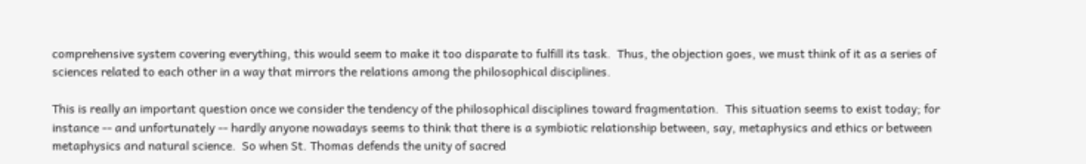comprehensive system covering everything, this would seem to make it too disparate to fulfill its task.  Thus, the objection goes, we must think of it as a series of sciences related to each other in a way that mirrors the relations among the philosophical disciplines.

This is really an important question once we consider the tendency of the philosophical disciplines toward fragmentation.  This situation seems to exist today; for instance -- and unfortunately -- hardly anyone nowadays seems to think that there is a symbiotic relationship between, say, metaphysics and ethics or between metaphysics and natural science.  So when St. Thomas defends the unity of sacred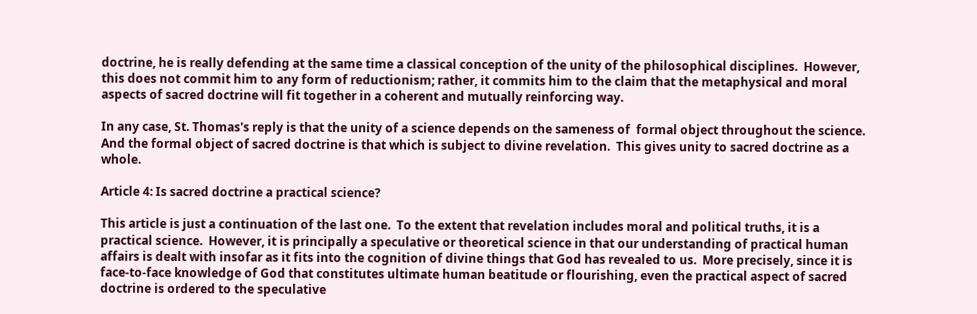doctrine, he is really defending at the same time a classical conception of the unity of the philosophical disciplines.  However, this does not commit him to any form of reductionism; rather, it commits him to the claim that the metaphysical and moral aspects of sacred doctrine will fit together in a coherent and mutually reinforcing way.

In any case, St. Thomas's reply is that the unity of a science depends on the sameness of  formal object throughout the science.  And the formal object of sacred doctrine is that which is subject to divine revelation.  This gives unity to sacred doctrine as a whole.

Article 4: Is sacred doctrine a practical science?

This article is just a continuation of the last one.  To the extent that revelation includes moral and political truths, it is a practical science.  However, it is principally a speculative or theoretical science in that our understanding of practical human affairs is dealt with insofar as it fits into the cognition of divine things that God has revealed to us.  More precisely, since it is face-to-face knowledge of God that constitutes ultimate human beatitude or flourishing, even the practical aspect of sacred doctrine is ordered to the speculative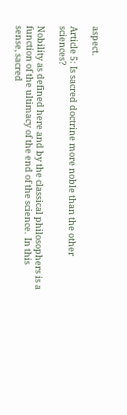aspect.

Article 5: Is sacred doctrine more noble than the other sciences?

Nobility as defined here and by the classical philosophers is a function of the ultimacy of the end of the science.  In this sense, sacred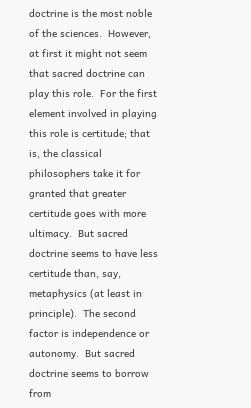doctrine is the most noble of the sciences.  However, at first it might not seem that sacred doctrine can play this role.  For the first element involved in playing this role is certitude; that is, the classical philosophers take it for granted that greater certitude goes with more ultimacy.  But sacred doctrine seems to have less certitude than, say, metaphysics (at least in principle).  The second factor is independence or autonomy.  But sacred doctrine seems to borrow from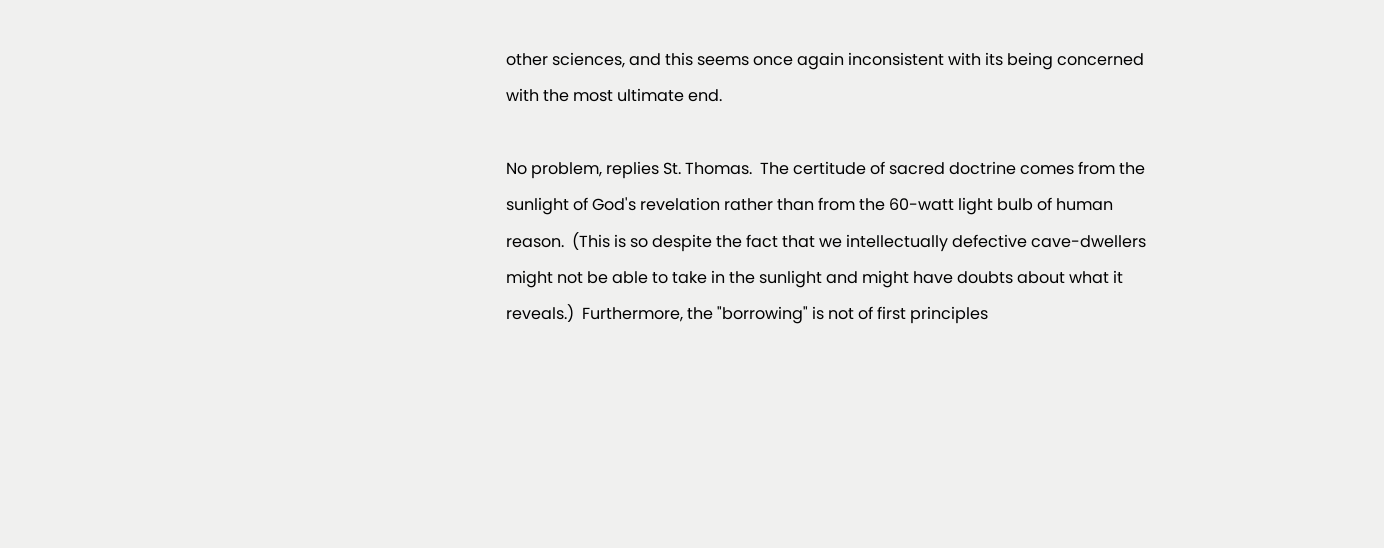other sciences, and this seems once again inconsistent with its being concerned with the most ultimate end.

No problem, replies St. Thomas.  The certitude of sacred doctrine comes from the sunlight of God's revelation rather than from the 60-watt light bulb of human reason.  (This is so despite the fact that we intellectually defective cave-dwellers might not be able to take in the sunlight and might have doubts about what it reveals.)  Furthermore, the "borrowing" is not of first principles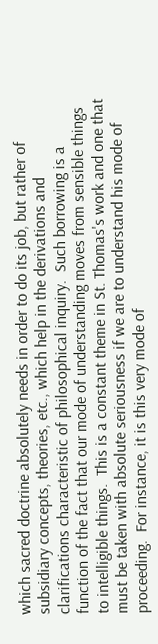which sacred doctrine absolutely needs in order to do its job, but rather of subsidiary concepts, theories, etc., which help in the derivations and clarifications characteristic of philosophical inquiry.  Such borrowing is a function of the fact that our mode of understanding moves from sensible things to intelligible things.  This is a constant theme in St. Thomas's work and one that must be taken with absolute seriousness if we are to understand his mode of proceeding.  For instance, it is this very mode of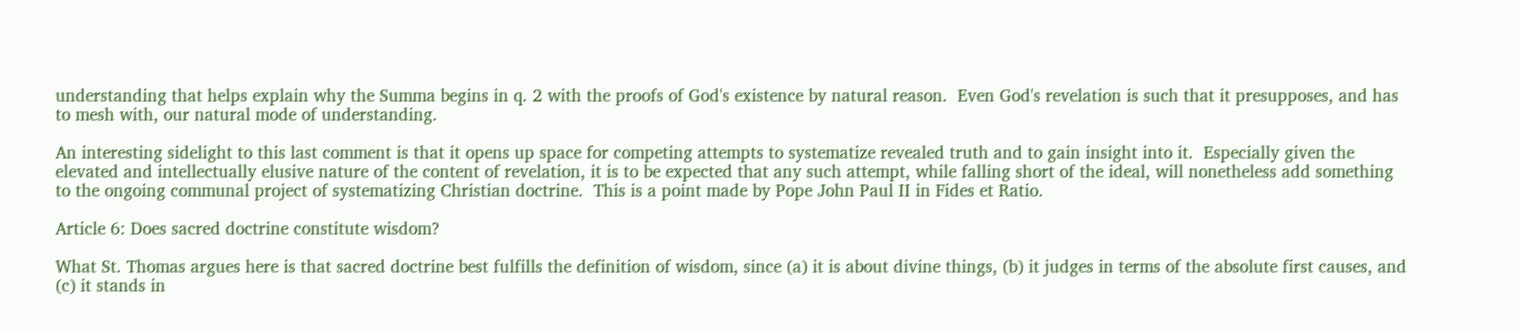understanding that helps explain why the Summa begins in q. 2 with the proofs of God's existence by natural reason.  Even God's revelation is such that it presupposes, and has to mesh with, our natural mode of understanding.

An interesting sidelight to this last comment is that it opens up space for competing attempts to systematize revealed truth and to gain insight into it.  Especially given the elevated and intellectually elusive nature of the content of revelation, it is to be expected that any such attempt, while falling short of the ideal, will nonetheless add something to the ongoing communal project of systematizing Christian doctrine.  This is a point made by Pope John Paul II in Fides et Ratio.

Article 6: Does sacred doctrine constitute wisdom?

What St. Thomas argues here is that sacred doctrine best fulfills the definition of wisdom, since (a) it is about divine things, (b) it judges in terms of the absolute first causes, and (c) it stands in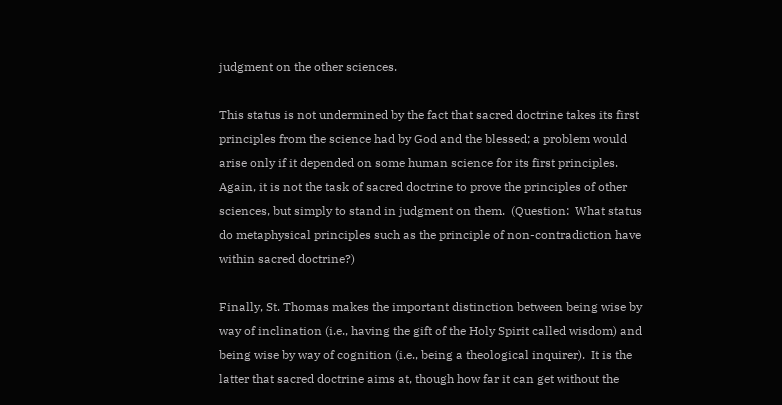judgment on the other sciences.

This status is not undermined by the fact that sacred doctrine takes its first principles from the science had by God and the blessed; a problem would arise only if it depended on some human science for its first principles.  Again, it is not the task of sacred doctrine to prove the principles of other sciences, but simply to stand in judgment on them.  (Question:  What status do metaphysical principles such as the principle of non-contradiction have within sacred doctrine?)

Finally, St. Thomas makes the important distinction between being wise by way of inclination (i.e., having the gift of the Holy Spirit called wisdom) and being wise by way of cognition (i.e., being a theological inquirer).  It is the latter that sacred doctrine aims at, though how far it can get without the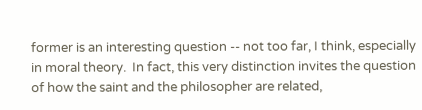former is an interesting question -- not too far, I think, especially in moral theory.  In fact, this very distinction invites the question of how the saint and the philosopher are related,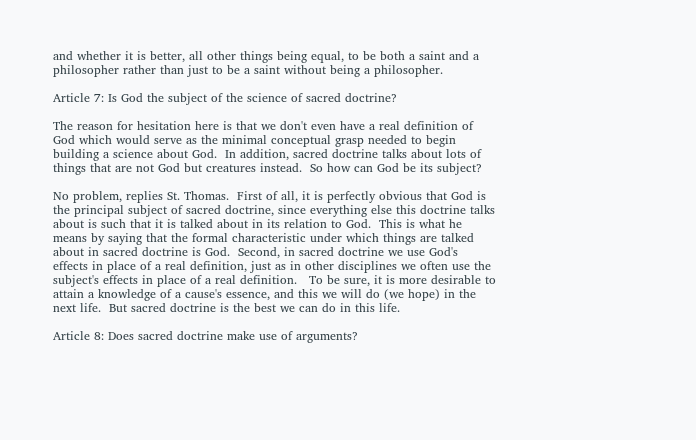and whether it is better, all other things being equal, to be both a saint and a philosopher rather than just to be a saint without being a philosopher.

Article 7: Is God the subject of the science of sacred doctrine?

The reason for hesitation here is that we don't even have a real definition of God which would serve as the minimal conceptual grasp needed to begin building a science about God.  In addition, sacred doctrine talks about lots of things that are not God but creatures instead.  So how can God be its subject?

No problem, replies St. Thomas.  First of all, it is perfectly obvious that God is the principal subject of sacred doctrine, since everything else this doctrine talks about is such that it is talked about in its relation to God.  This is what he means by saying that the formal characteristic under which things are talked about in sacred doctrine is God.  Second, in sacred doctrine we use God's effects in place of a real definition, just as in other disciplines we often use the subject's effects in place of a real definition.   To be sure, it is more desirable to attain a knowledge of a cause's essence, and this we will do (we hope) in the next life.  But sacred doctrine is the best we can do in this life.

Article 8: Does sacred doctrine make use of arguments?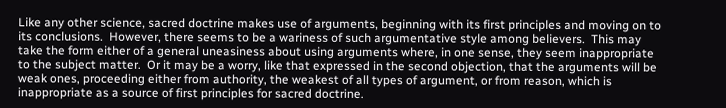Like any other science, sacred doctrine makes use of arguments, beginning with its first principles and moving on to its conclusions.  However, there seems to be a wariness of such argumentative style among believers.  This may take the form either of a general uneasiness about using arguments where, in one sense, they seem inappropriate to the subject matter.  Or it may be a worry, like that expressed in the second objection, that the arguments will be weak ones, proceeding either from authority, the weakest of all types of argument, or from reason, which is inappropriate as a source of first principles for sacred doctrine.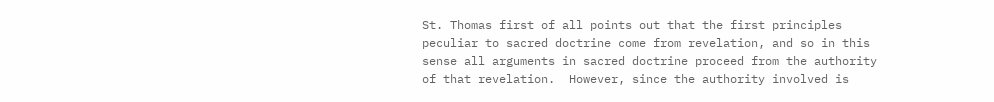St. Thomas first of all points out that the first principles peculiar to sacred doctrine come from revelation, and so in this sense all arguments in sacred doctrine proceed from the authority of that revelation.  However, since the authority involved is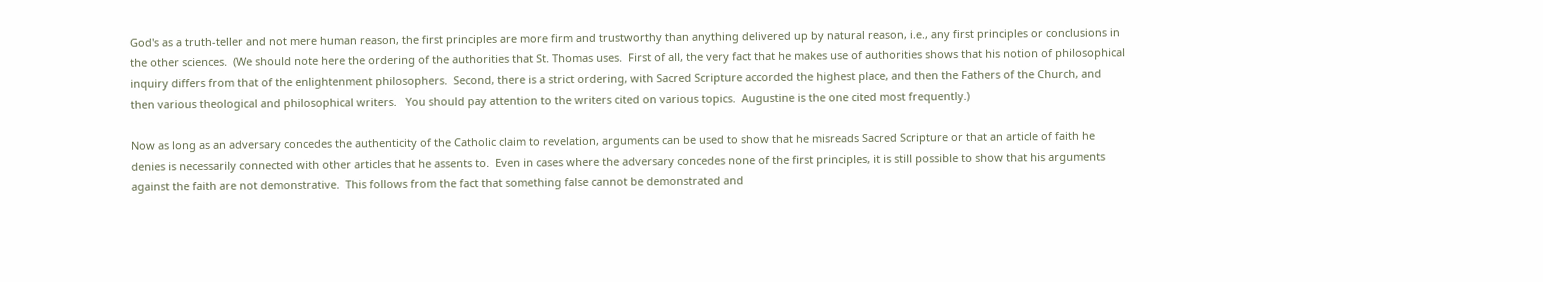God's as a truth-teller and not mere human reason, the first principles are more firm and trustworthy than anything delivered up by natural reason, i.e., any first principles or conclusions in the other sciences.  (We should note here the ordering of the authorities that St. Thomas uses.  First of all, the very fact that he makes use of authorities shows that his notion of philosophical inquiry differs from that of the enlightenment philosophers.  Second, there is a strict ordering, with Sacred Scripture accorded the highest place, and then the Fathers of the Church, and then various theological and philosophical writers.   You should pay attention to the writers cited on various topics.  Augustine is the one cited most frequently.)

Now as long as an adversary concedes the authenticity of the Catholic claim to revelation, arguments can be used to show that he misreads Sacred Scripture or that an article of faith he denies is necessarily connected with other articles that he assents to.  Even in cases where the adversary concedes none of the first principles, it is still possible to show that his arguments against the faith are not demonstrative.  This follows from the fact that something false cannot be demonstrated and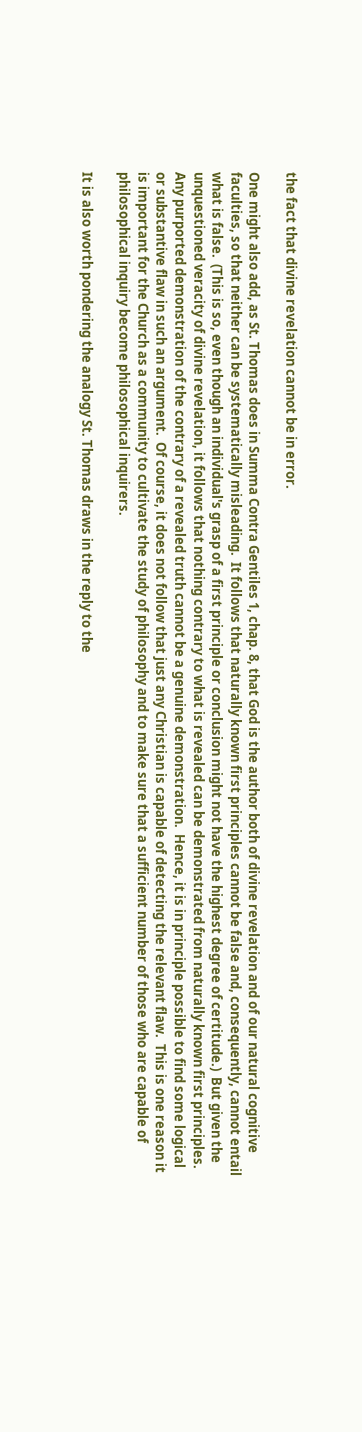the fact that divine revelation cannot be in error.

One might also add, as St. Thomas does in Summa Contra Gentiles 1, chap. 8, that God is the author both of divine revelation and of our natural cognitive faculties, so that neither can be systematically misleading.  It follows that naturally known first principles cannot be false and, consequently, cannot entail what is false.  (This is so, even though an individual's grasp of a first principle or conclusion might not have the highest degree of certitude.)  But given the unquestioned veracity of divine revelation, it follows that nothing contrary to what is revealed can be demonstrated from naturally known first principles.  Any purported demonstration of the contrary of a revealed truth cannot be a genuine demonstration.  Hence, it is in principle possible to find some logical or substantive flaw in such an argument.  Of course, it does not follow that just any Christian is capable of detecting the relevant flaw.  This is one reason it is important for the Church as a community to cultivate the study of philosophy and to make sure that a sufficient number of those who are capable of philosophical inquiry become philosophical inquirers.

It is also worth pondering the analogy St. Thomas draws in the reply to the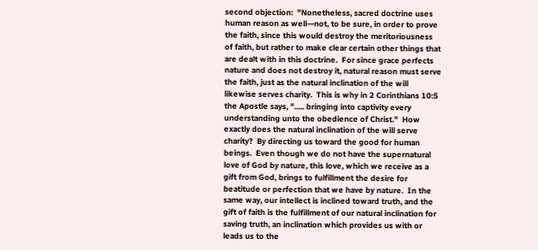second objection:  "Nonetheless, sacred doctrine uses human reason as well—not, to be sure, in order to prove the faith, since this would destroy the meritoriousness of faith, but rather to make clear certain other things that are dealt with in this doctrine.  For since grace perfects nature and does not destroy it, natural reason must serve the faith, just as the natural inclination of the will likewise serves charity.  This is why in 2 Corinthians 10:5 the Apostle says, "..... bringing into captivity every understanding unto the obedience of Christ."  How exactly does the natural inclination of the will serve charity?  By directing us toward the good for human beings.  Even though we do not have the supernatural love of God by nature, this love, which we receive as a gift from God, brings to fulfillment the desire for beatitude or perfection that we have by nature.  In the same way, our intellect is inclined toward truth, and the gift of faith is the fulfillment of our natural inclination for saving truth, an inclination which provides us with or leads us to the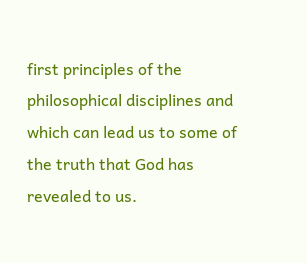first principles of the philosophical disciplines and which can lead us to some of the truth that God has revealed to us.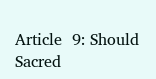Article  9: Should Sacred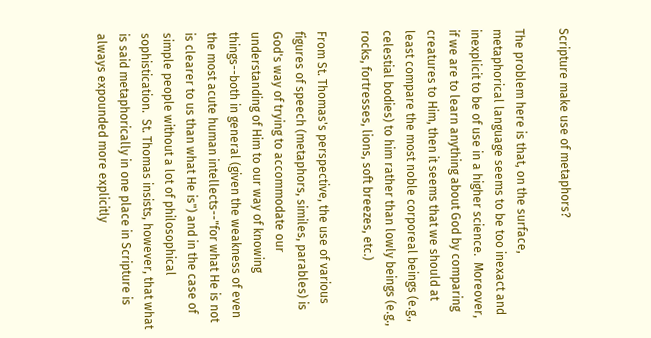Scripture make use of metaphors?

The problem here is that, on the surface, metaphorical language seems to be too inexact and inexplicit to be of use in a higher science.  Moreover, if we are to learn anything about God by comparing creatures to Him, then it seems that we should at least compare the most noble corporeal beings (e.g., celestial bodies) to him rather than lowly beings (e.g., rocks, fortresses, lions, soft breezes, etc.)

From St. Thomas's perspective, the use of various figures of speech (metaphors, similes, parables) is God's way of trying to accommodate our understanding of Him to our way of knowing things--both in general (given the weakness of even the most acute human intellects--"for what He is not is clearer to us than what He is") and in the case of simple people without a lot of philosophical sophistication.  St. Thomas insists, however, that what is said metaphorically in one place in Scripture is always expounded more explicitly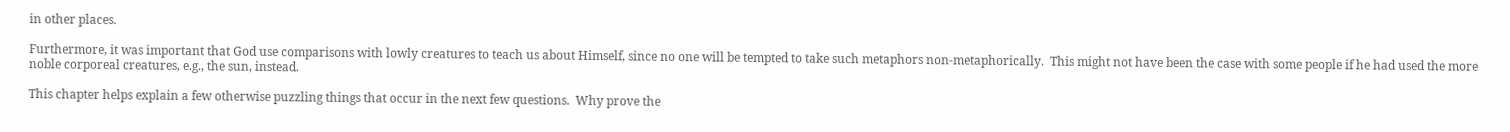in other places.

Furthermore, it was important that God use comparisons with lowly creatures to teach us about Himself, since no one will be tempted to take such metaphors non-metaphorically.  This might not have been the case with some people if he had used the more noble corporeal creatures, e.g., the sun, instead.

This chapter helps explain a few otherwise puzzling things that occur in the next few questions.  Why prove the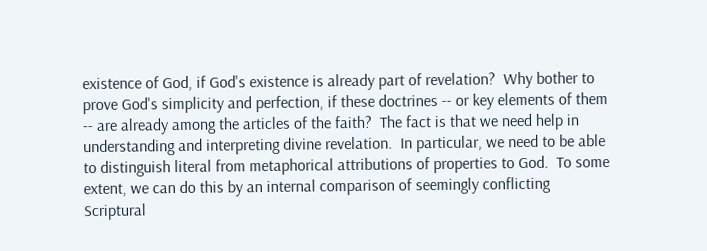existence of God, if God's existence is already part of revelation?  Why bother to prove God's simplicity and perfection, if these doctrines -- or key elements of them -- are already among the articles of the faith?  The fact is that we need help in understanding and interpreting divine revelation.  In particular, we need to be able to distinguish literal from metaphorical attributions of properties to God.  To some extent, we can do this by an internal comparison of seemingly conflicting Scriptural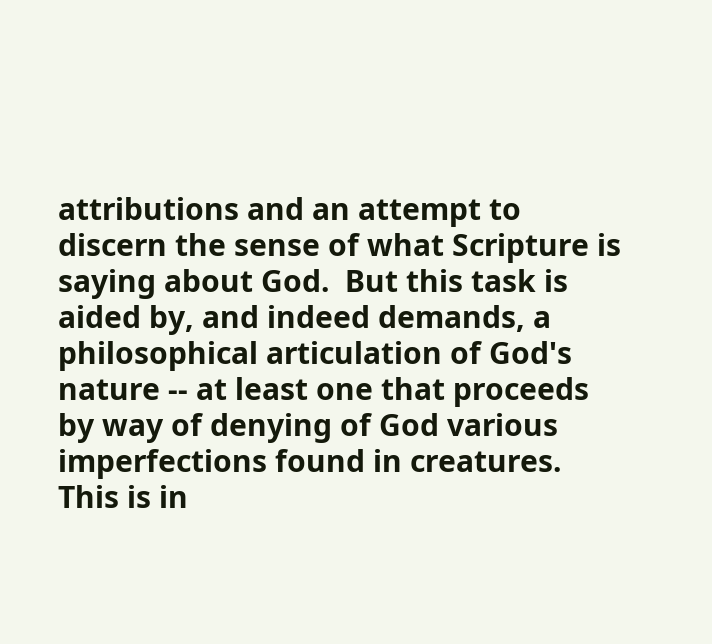attributions and an attempt to discern the sense of what Scripture is saying about God.  But this task is aided by, and indeed demands, a philosophical articulation of God's nature -- at least one that proceeds by way of denying of God various imperfections found in creatures.  This is in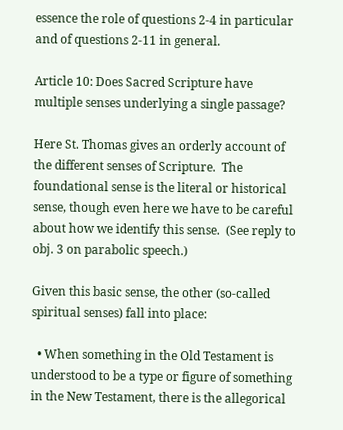essence the role of questions 2-4 in particular and of questions 2-11 in general.

Article 10: Does Sacred Scripture have multiple senses underlying a single passage?

Here St. Thomas gives an orderly account of the different senses of Scripture.  The foundational sense is the literal or historical sense, though even here we have to be careful about how we identify this sense.  (See reply to obj. 3 on parabolic speech.)

Given this basic sense, the other (so-called spiritual senses) fall into place:

  • When something in the Old Testament is understood to be a type or figure of something in the New Testament, there is the allegorical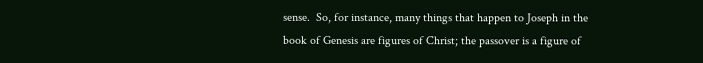sense.  So, for instance, many things that happen to Joseph in the book of Genesis are figures of Christ; the passover is a figure of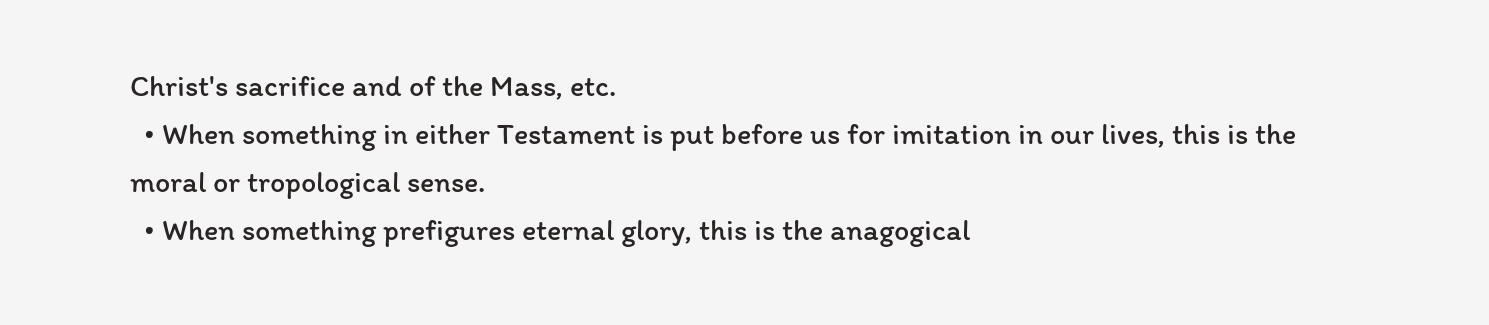Christ's sacrifice and of the Mass, etc.
  • When something in either Testament is put before us for imitation in our lives, this is the moral or tropological sense.
  • When something prefigures eternal glory, this is the anagogical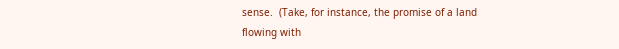sense.  (Take, for instance, the promise of a land flowing with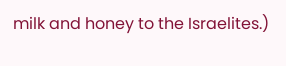milk and honey to the Israelites.)